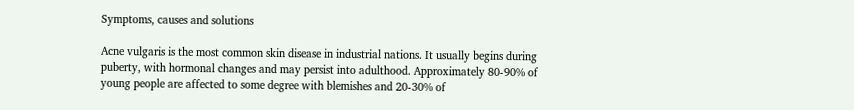Symptoms, causes and solutions

Acne vulgaris is the most common skin disease in industrial nations. It usually begins during puberty, with hormonal changes and may persist into adulthood. Approximately 80-90% of young people are affected to some degree with blemishes and 20-30% of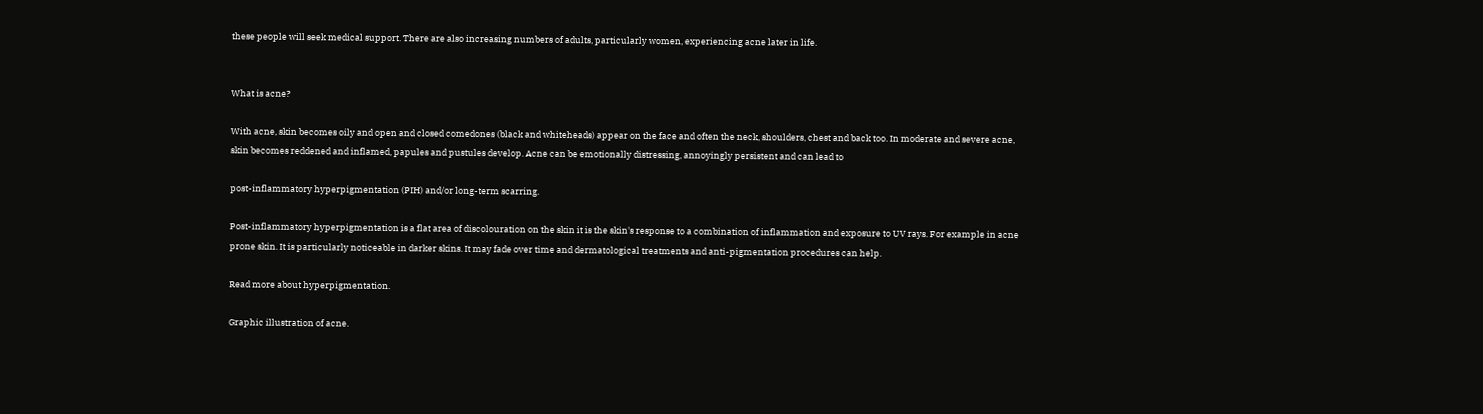these people will seek medical support. There are also increasing numbers of adults, particularly women, experiencing acne later in life.


What is acne?

With acne, skin becomes oily and open and closed comedones (black and whiteheads) appear on the face and often the neck, shoulders, chest and back too. In moderate and severe acne, skin becomes reddened and inflamed, papules and pustules develop. Acne can be emotionally distressing, annoyingly persistent and can lead to

post-inflammatory hyperpigmentation (PIH) and/or long-term scarring.

Post-inflammatory hyperpigmentation is a flat area of discolouration on the skin it is the skin's response to a combination of inflammation and exposure to UV rays. For example in acne prone skin. It is particularly noticeable in darker skins. It may fade over time and dermatological treatments and anti-pigmentation procedures can help.

Read more about hyperpigmentation.

Graphic illustration of acne.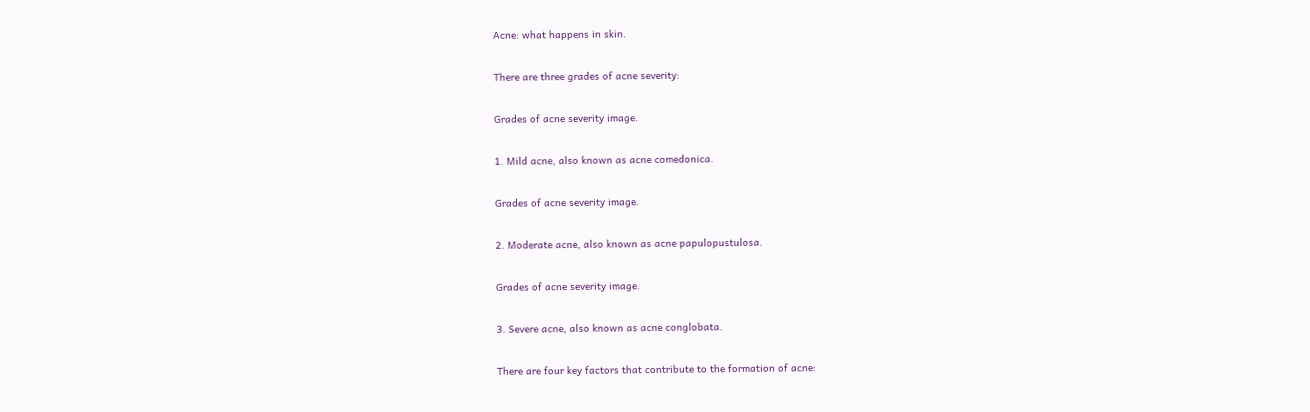Acne: what happens in skin.

There are three grades of acne severity:

Grades of acne severity image.

1. Mild acne, also known as acne comedonica.

Grades of acne severity image.

2. Moderate acne, also known as acne papulopustulosa.

Grades of acne severity image.

3. Severe acne, also known as acne conglobata.

There are four key factors that contribute to the formation of acne: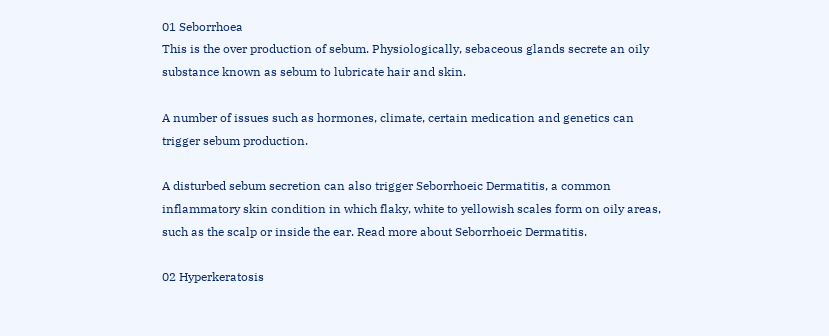01 Seborrhoea
This is the over production of sebum. Physiologically, sebaceous glands secrete an oily substance known as sebum to lubricate hair and skin.

A number of issues such as hormones, climate, certain medication and genetics can trigger sebum production.

A disturbed sebum secretion can also trigger Seborrhoeic Dermatitis, a common inflammatory skin condition in which flaky, white to yellowish scales form on oily areas, such as the scalp or inside the ear. Read more about Seborrhoeic Dermatitis.

02 Hyperkeratosis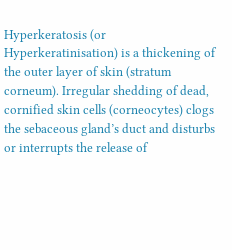Hyperkeratosis (or Hyperkeratinisation) is a thickening of the outer layer of skin (stratum corneum). Irregular shedding of dead, cornified skin cells (corneocytes) clogs the sebaceous gland’s duct and disturbs or interrupts the release of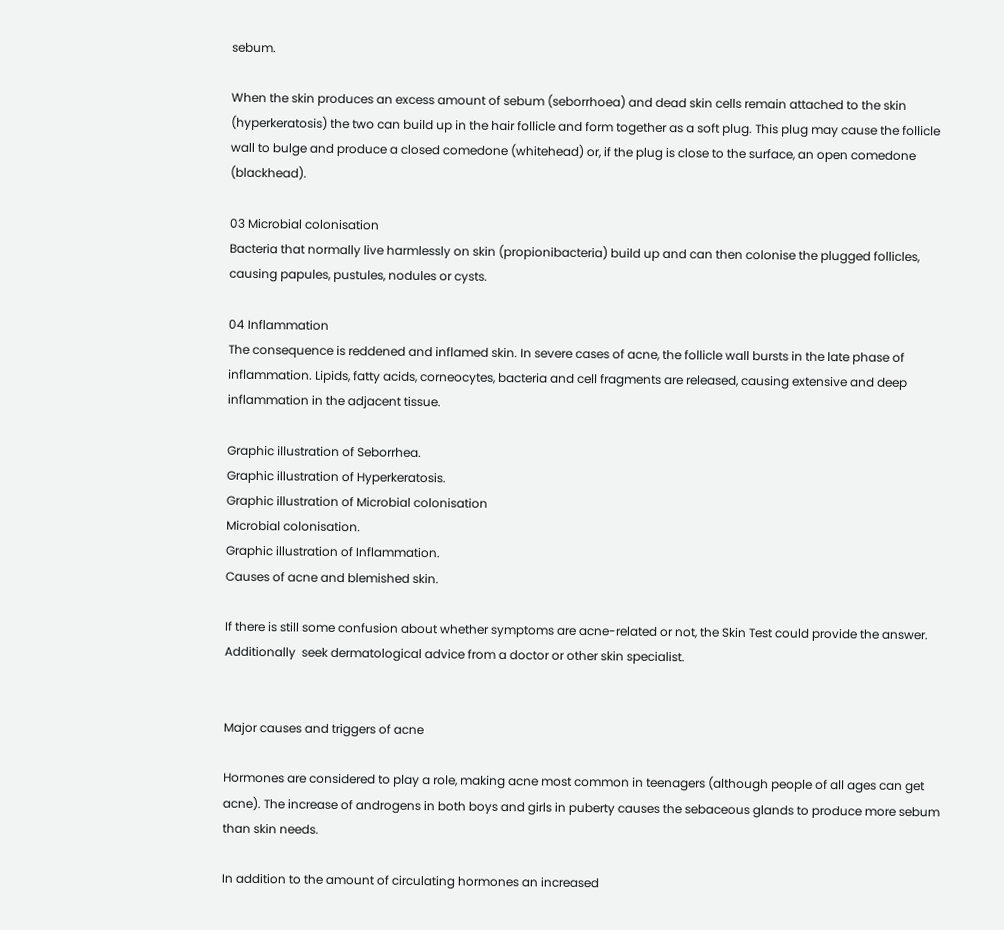sebum.

When the skin produces an excess amount of sebum (seborrhoea) and dead skin cells remain attached to the skin (hyperkeratosis) the two can build up in the hair follicle and form together as a soft plug. This plug may cause the follicle wall to bulge and produce a closed comedone (whitehead) or, if the plug is close to the surface, an open comedone (blackhead).

03 Microbial colonisation
Bacteria that normally live harmlessly on skin (propionibacteria) build up and can then colonise the plugged follicles, causing papules, pustules, nodules or cysts.

04 Inflammation
The consequence is reddened and inflamed skin. In severe cases of acne, the follicle wall bursts in the late phase of inflammation. Lipids, fatty acids, corneocytes, bacteria and cell fragments are released, causing extensive and deep inflammation in the adjacent tissue.

Graphic illustration of Seborrhea.
Graphic illustration of Hyperkeratosis.
Graphic illustration of Microbial colonisation
Microbial colonisation.
Graphic illustration of Inflammation.
Causes of acne and blemished skin.

If there is still some confusion about whether symptoms are acne-related or not, the Skin Test could provide the answer. Additionally  seek dermatological advice from a doctor or other skin specialist.


Major causes and triggers of acne

Hormones are considered to play a role, making acne most common in teenagers (although people of all ages can get acne). The increase of androgens in both boys and girls in puberty causes the sebaceous glands to produce more sebum than skin needs.

In addition to the amount of circulating hormones an increased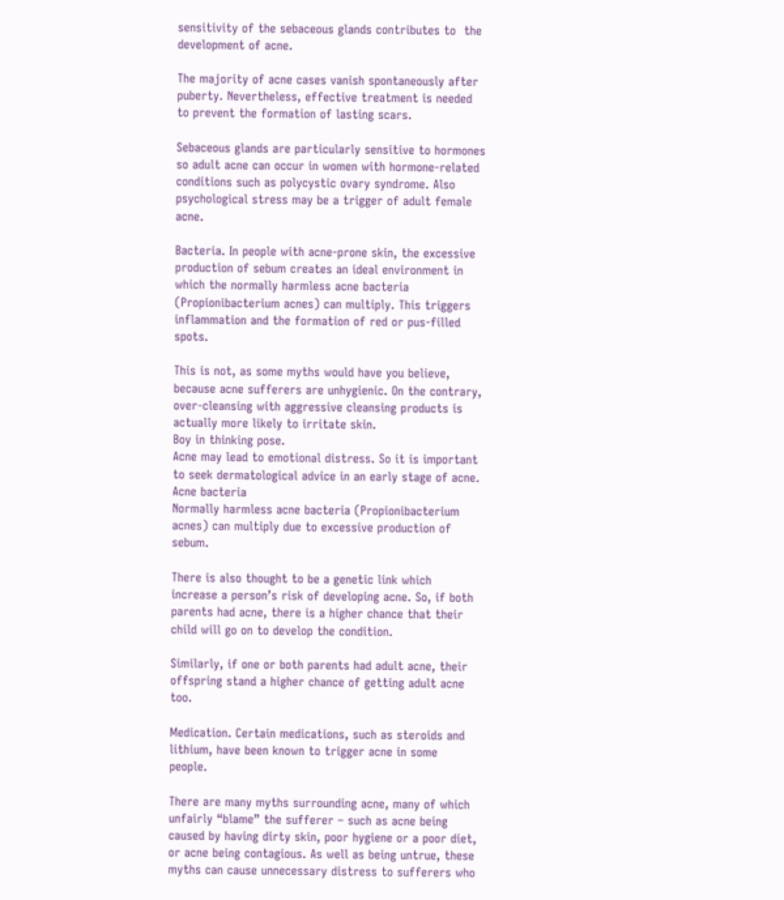sensitivity of the sebaceous glands contributes to  the development of acne.

The majority of acne cases vanish spontaneously after puberty. Nevertheless, effective treatment is needed to prevent the formation of lasting scars.

Sebaceous glands are particularly sensitive to hormones so adult acne can occur in women with hormone-related conditions such as polycystic ovary syndrome. Also psychological stress may be a trigger of adult female acne.

Bacteria. In people with acne-prone skin, the excessive production of sebum creates an ideal environment in which the normally harmless acne bacteria (Propionibacterium acnes) can multiply. This triggers inflammation and the formation of red or pus-filled spots.

This is not, as some myths would have you believe, because acne sufferers are unhygienic. On the contrary, over-cleansing with aggressive cleansing products is actually more likely to irritate skin.
Boy in thinking pose.
Acne may lead to emotional distress. So it is important to seek dermatological advice in an early stage of acne.
Acne bacteria
Normally harmless acne bacteria (Propionibacterium acnes) can multiply due to excessive production of sebum.

There is also thought to be a genetic link which increase a person’s risk of developing acne. So, if both parents had acne, there is a higher chance that their child will go on to develop the condition.

Similarly, if one or both parents had adult acne, their offspring stand a higher chance of getting adult acne too.

Medication. Certain medications, such as steroids and lithium, have been known to trigger acne in some people.

There are many myths surrounding acne, many of which unfairly “blame” the sufferer – such as acne being caused by having dirty skin, poor hygiene or a poor diet, or acne being contagious. As well as being untrue, these myths can cause unnecessary distress to sufferers who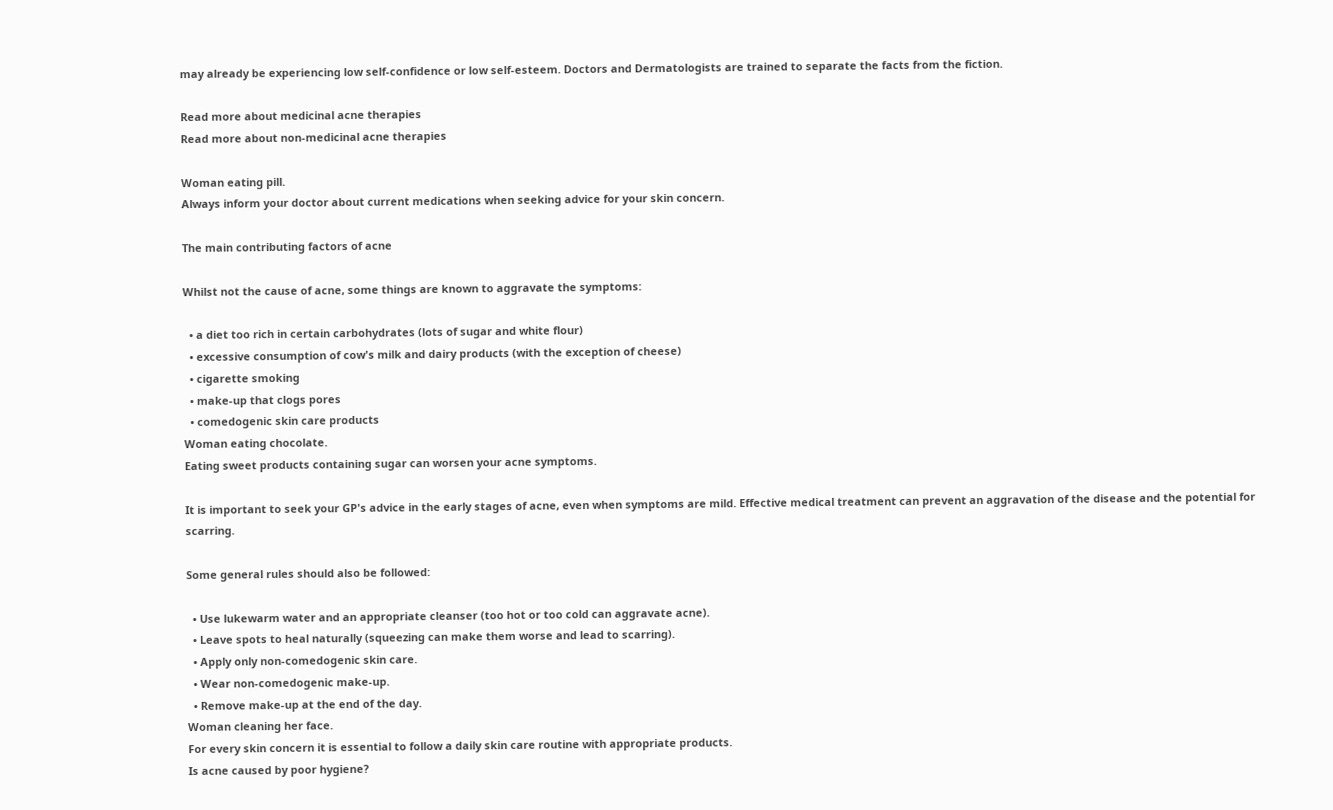may already be experiencing low self-confidence or low self-esteem. Doctors and Dermatologists are trained to separate the facts from the fiction.

Read more about medicinal acne therapies
Read more about non-medicinal acne therapies

Woman eating pill.
Always inform your doctor about current medications when seeking advice for your skin concern.

The main contributing factors of acne

Whilst not the cause of acne, some things are known to aggravate the symptoms:

  • a diet too rich in certain carbohydrates (lots of sugar and white flour)
  • excessive consumption of cow's milk and dairy products (with the exception of cheese)
  • cigarette smoking
  • make-up that clogs pores
  • comedogenic skin care products
Woman eating chocolate.
Eating sweet products containing sugar can worsen your acne symptoms.

It is important to seek your GP's advice in the early stages of acne, even when symptoms are mild. Effective medical treatment can prevent an aggravation of the disease and the potential for scarring.

Some general rules should also be followed:

  • Use lukewarm water and an appropriate cleanser (too hot or too cold can aggravate acne).
  • Leave spots to heal naturally (squeezing can make them worse and lead to scarring).
  • Apply only non-comedogenic skin care.
  • Wear non-comedogenic make-up.
  • Remove make-up at the end of the day.
Woman cleaning her face.
For every skin concern it is essential to follow a daily skin care routine with appropriate products.
Is acne caused by poor hygiene?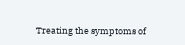Treating the symptoms of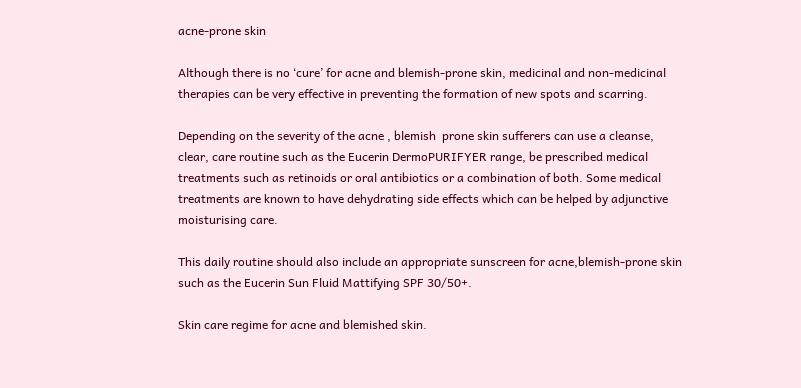acne-prone skin

Although there is no ‘cure’ for acne and blemish-prone skin, medicinal and non-medicinal therapies can be very effective in preventing the formation of new spots and scarring.

Depending on the severity of the acne , blemish  prone skin sufferers can use a cleanse, clear, care routine such as the Eucerin DermoPURIFYER range, be prescribed medical treatments such as retinoids or oral antibiotics or a combination of both. Some medical treatments are known to have dehydrating side effects which can be helped by adjunctive moisturising care.

This daily routine should also include an appropriate sunscreen for acne,blemish-prone skin such as the Eucerin Sun Fluid Mattifying SPF 30/50+.

Skin care regime for acne and blemished skin.